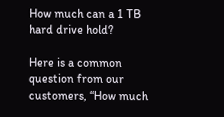How much can a 1 TB hard drive hold?

Here is a common question from our customers, “How much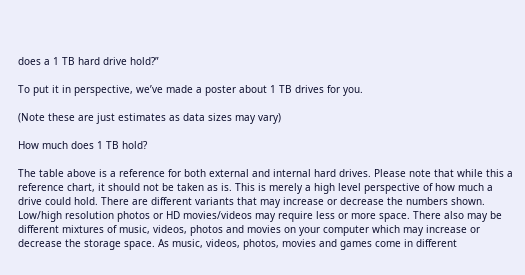does a 1 TB hard drive hold?”

To put it in perspective, we’ve made a poster about 1 TB drives for you.

(Note these are just estimates as data sizes may vary)

How much does 1 TB hold?

The table above is a reference for both external and internal hard drives. Please note that while this a reference chart, it should not be taken as is. This is merely a high level perspective of how much a drive could hold. There are different variants that may increase or decrease the numbers shown. Low/high resolution photos or HD movies/videos may require less or more space. There also may be different mixtures of music, videos, photos and movies on your computer which may increase or decrease the storage space. As music, videos, photos, movies and games come in different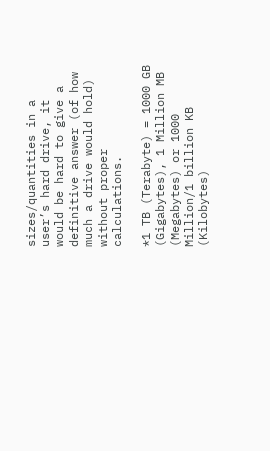sizes/quantities in a user’s hard drive, it would be hard to give a definitive answer (of how much a drive would hold) without proper calculations.

*1 TB (Terabyte) = 1000 GB (Gigabytes), 1 Million MB (Megabytes) or 1000 Million/1 billion KB (Kilobytes)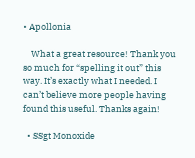• Apollonia

    What a great resource! Thank you so much for “spelling it out” this way. It’s exactly what I needed. I can’t believe more people having found this useful. Thanks again!

  • SSgt Monoxide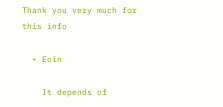Thank you very much for this info

  • Eoin

    It depends of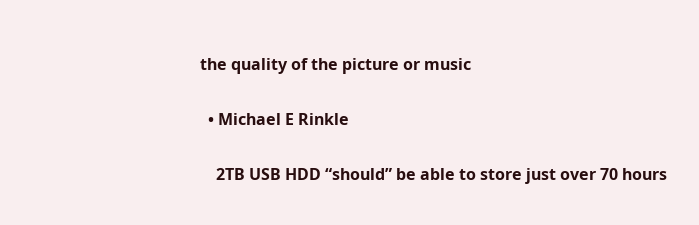the quality of the picture or music

  • Michael E Rinkle

    2TB USB HDD “should” be able to store just over 70 hours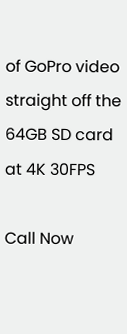of GoPro video straight off the 64GB SD card at 4K 30FPS

Call Now